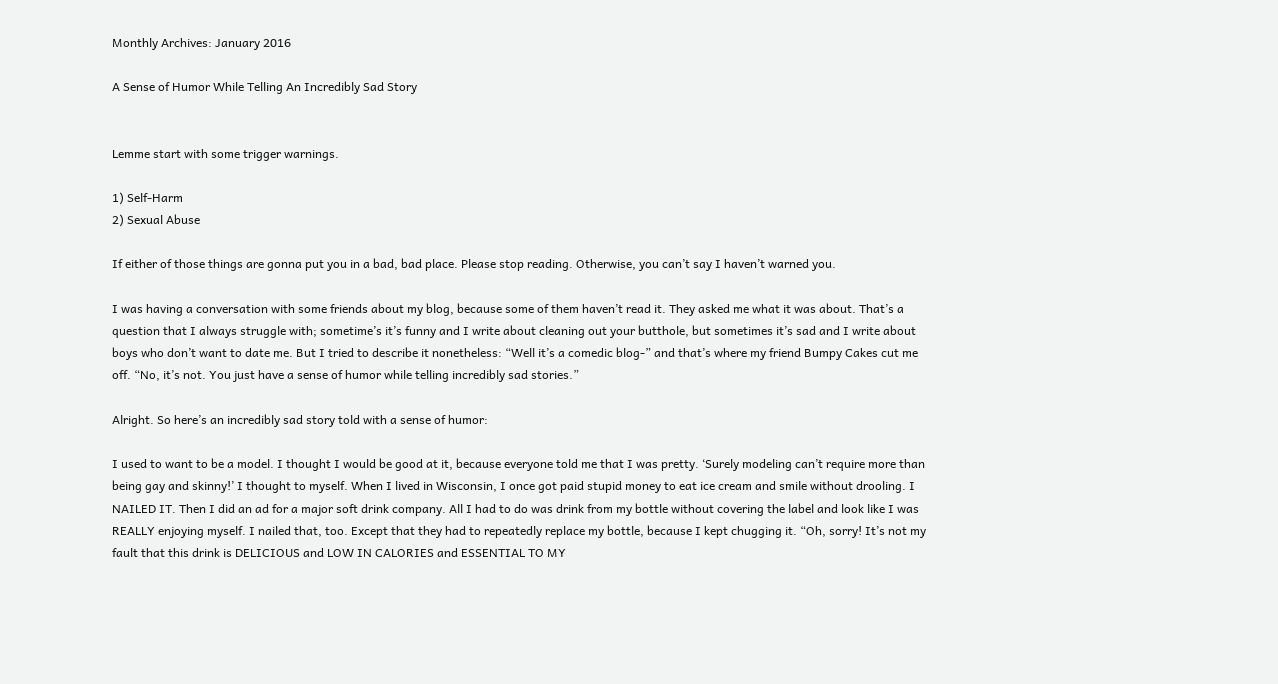Monthly Archives: January 2016

A Sense of Humor While Telling An Incredibly Sad Story


Lemme start with some trigger warnings.

1) Self-Harm
2) Sexual Abuse

If either of those things are gonna put you in a bad, bad place. Please stop reading. Otherwise, you can’t say I haven’t warned you.

I was having a conversation with some friends about my blog, because some of them haven’t read it. They asked me what it was about. That’s a question that I always struggle with; sometime’s it’s funny and I write about cleaning out your butthole, but sometimes it’s sad and I write about boys who don’t want to date me. But I tried to describe it nonetheless: “Well it’s a comedic blog-” and that’s where my friend Bumpy Cakes cut me off. “No, it’s not. You just have a sense of humor while telling incredibly sad stories.”

Alright. So here’s an incredibly sad story told with a sense of humor:

I used to want to be a model. I thought I would be good at it, because everyone told me that I was pretty. ‘Surely modeling can’t require more than being gay and skinny!’ I thought to myself. When I lived in Wisconsin, I once got paid stupid money to eat ice cream and smile without drooling. I NAILED IT. Then I did an ad for a major soft drink company. All I had to do was drink from my bottle without covering the label and look like I was REALLY enjoying myself. I nailed that, too. Except that they had to repeatedly replace my bottle, because I kept chugging it. “Oh, sorry! It’s not my fault that this drink is DELICIOUS and LOW IN CALORIES and ESSENTIAL TO MY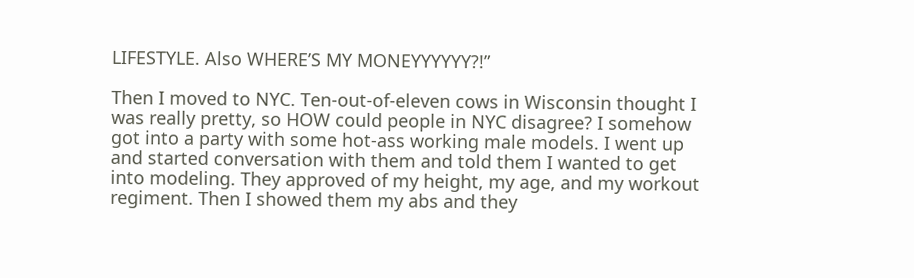LIFESTYLE. Also WHERE’S MY MONEYYYYYY?!”

Then I moved to NYC. Ten-out-of-eleven cows in Wisconsin thought I was really pretty, so HOW could people in NYC disagree? I somehow got into a party with some hot-ass working male models. I went up and started conversation with them and told them I wanted to get into modeling. They approved of my height, my age, and my workout regiment. Then I showed them my abs and they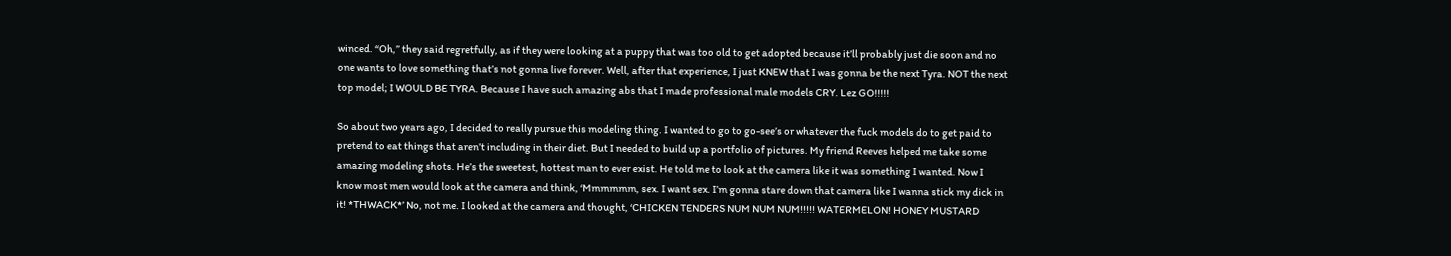winced. “Oh,” they said regretfully, as if they were looking at a puppy that was too old to get adopted because it’ll probably just die soon and no one wants to love something that’s not gonna live forever. Well, after that experience, I just KNEW that I was gonna be the next Tyra. NOT the next top model; I WOULD BE TYRA. Because I have such amazing abs that I made professional male models CRY. Lez GO!!!!!

So about two years ago, I decided to really pursue this modeling thing. I wanted to go to go-see’s or whatever the fuck models do to get paid to pretend to eat things that aren’t including in their diet. But I needed to build up a portfolio of pictures. My friend Reeves helped me take some amazing modeling shots. He’s the sweetest, hottest man to ever exist. He told me to look at the camera like it was something I wanted. Now I know most men would look at the camera and think, ‘Mmmmmm, sex. I want sex. I’m gonna stare down that camera like I wanna stick my dick in it! *THWACK*’ No, not me. I looked at the camera and thought, ‘CHICKEN TENDERS NUM NUM NUM!!!!! WATERMELON! HONEY MUSTARD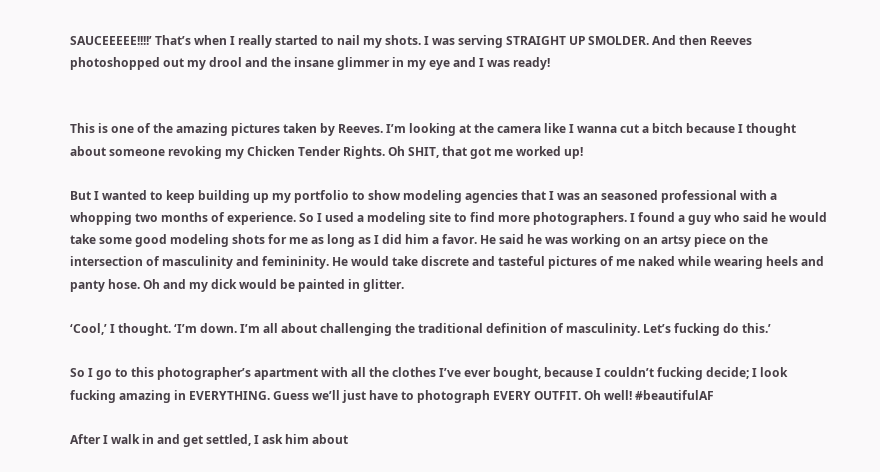SAUCEEEEE!!!!’ That’s when I really started to nail my shots. I was serving STRAIGHT UP SMOLDER. And then Reeves photoshopped out my drool and the insane glimmer in my eye and I was ready!


This is one of the amazing pictures taken by Reeves. I’m looking at the camera like I wanna cut a bitch because I thought about someone revoking my Chicken Tender Rights. Oh SHIT, that got me worked up!

But I wanted to keep building up my portfolio to show modeling agencies that I was an seasoned professional with a whopping two months of experience. So I used a modeling site to find more photographers. I found a guy who said he would take some good modeling shots for me as long as I did him a favor. He said he was working on an artsy piece on the intersection of masculinity and femininity. He would take discrete and tasteful pictures of me naked while wearing heels and panty hose. Oh and my dick would be painted in glitter.

‘Cool,’ I thought. ‘I’m down. I’m all about challenging the traditional definition of masculinity. Let’s fucking do this.’

So I go to this photographer’s apartment with all the clothes I’ve ever bought, because I couldn’t fucking decide; I look fucking amazing in EVERYTHING. Guess we’ll just have to photograph EVERY OUTFIT. Oh well! #beautifulAF

After I walk in and get settled, I ask him about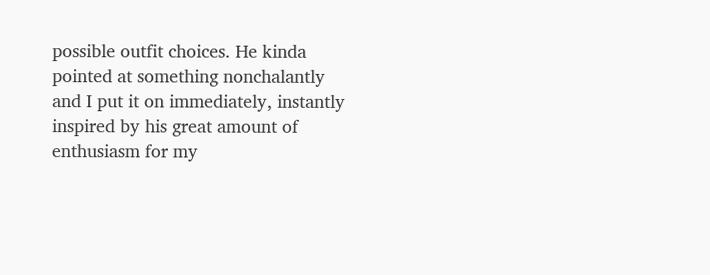possible outfit choices. He kinda pointed at something nonchalantly and I put it on immediately, instantly inspired by his great amount of enthusiasm for my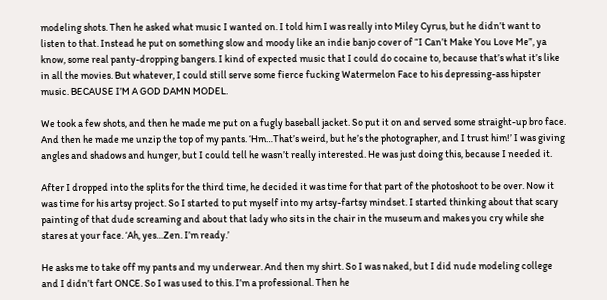modeling shots. Then he asked what music I wanted on. I told him I was really into Miley Cyrus, but he didn’t want to listen to that. Instead he put on something slow and moody like an indie banjo cover of “I Can’t Make You Love Me”, ya know, some real panty-dropping bangers. I kind of expected music that I could do cocaine to, because that’s what it’s like in all the movies. But whatever, I could still serve some fierce fucking Watermelon Face to his depressing-ass hipster music. BECAUSE I’M A GOD DAMN MODEL.

We took a few shots, and then he made me put on a fugly baseball jacket. So put it on and served some straight-up bro face. And then he made me unzip the top of my pants. ‘Hm…That’s weird, but he’s the photographer, and I trust him!’ I was giving angles and shadows and hunger, but I could tell he wasn’t really interested. He was just doing this, because I needed it.

After I dropped into the splits for the third time, he decided it was time for that part of the photoshoot to be over. Now it was time for his artsy project. So I started to put myself into my artsy-fartsy mindset. I started thinking about that scary painting of that dude screaming and about that lady who sits in the chair in the museum and makes you cry while she stares at your face. ‘Ah, yes…Zen. I’m ready.’

He asks me to take off my pants and my underwear. And then my shirt. So I was naked, but I did nude modeling college and I didn’t fart ONCE. So I was used to this. I’m a professional. Then he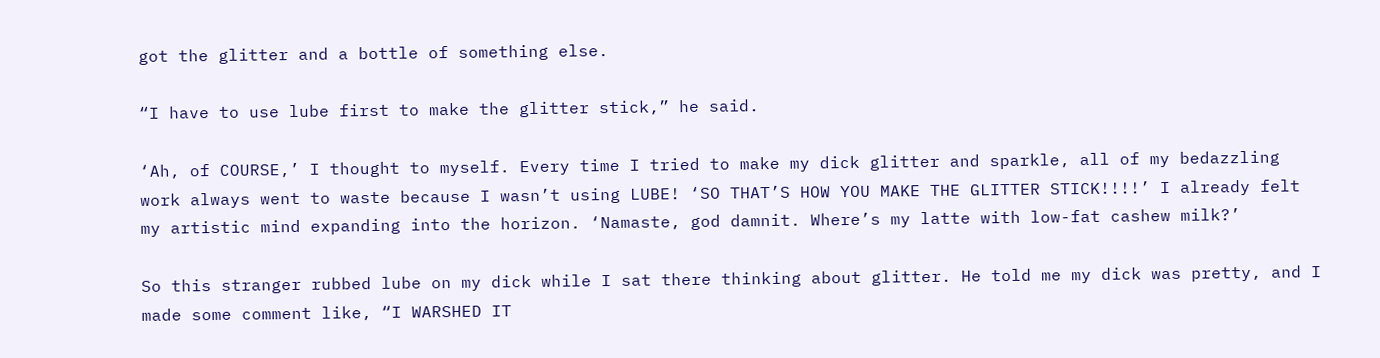got the glitter and a bottle of something else.

“I have to use lube first to make the glitter stick,” he said.

‘Ah, of COURSE,’ I thought to myself. Every time I tried to make my dick glitter and sparkle, all of my bedazzling work always went to waste because I wasn’t using LUBE! ‘SO THAT’S HOW YOU MAKE THE GLITTER STICK!!!!’ I already felt my artistic mind expanding into the horizon. ‘Namaste, god damnit. Where’s my latte with low-fat cashew milk?’

So this stranger rubbed lube on my dick while I sat there thinking about glitter. He told me my dick was pretty, and I made some comment like, “I WARSHED IT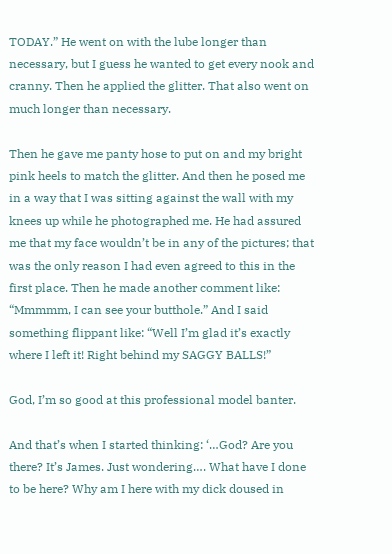TODAY.” He went on with the lube longer than necessary, but I guess he wanted to get every nook and cranny. Then he applied the glitter. That also went on much longer than necessary.

Then he gave me panty hose to put on and my bright pink heels to match the glitter. And then he posed me in a way that I was sitting against the wall with my knees up while he photographed me. He had assured me that my face wouldn’t be in any of the pictures; that was the only reason I had even agreed to this in the first place. Then he made another comment like: “Mmmmm, I can see your butthole.” And I said something flippant like: “Well I’m glad it’s exactly where I left it! Right behind my SAGGY BALLS!”

God, I’m so good at this professional model banter.

And that’s when I started thinking: ‘…God? Are you there? It’s James. Just wondering…. What have I done to be here? Why am I here with my dick doused in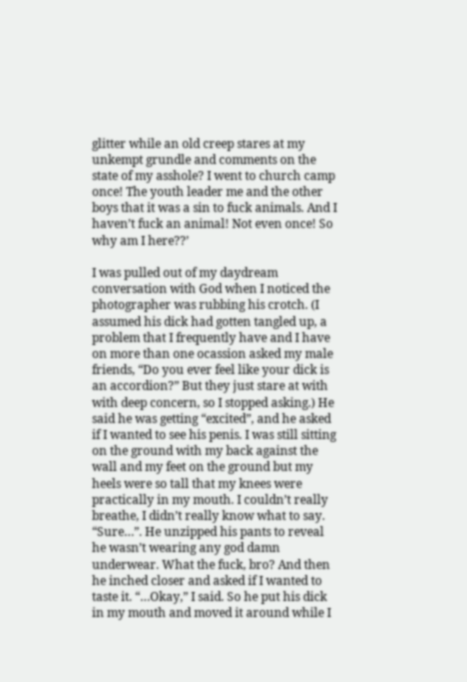glitter while an old creep stares at my unkempt grundle and comments on the state of my asshole? I went to church camp once! The youth leader me and the other boys that it was a sin to fuck animals. And I haven’t fuck an animal! Not even once! So why am I here??’

I was pulled out of my daydream conversation with God when I noticed the photographer was rubbing his crotch. (I assumed his dick had gotten tangled up, a problem that I frequently have and I have on more than one ocassion asked my male friends, “Do you ever feel like your dick is an accordion?” But they just stare at with with deep concern, so I stopped asking.) He said he was getting “excited”, and he asked if I wanted to see his penis. I was still sitting on the ground with my back against the wall and my feet on the ground but my heels were so tall that my knees were practically in my mouth. I couldn’t really breathe, I didn’t really know what to say. “Sure…”. He unzipped his pants to reveal he wasn’t wearing any god damn underwear. What the fuck, bro? And then he inched closer and asked if I wanted to taste it. “…Okay,” I said. So he put his dick in my mouth and moved it around while I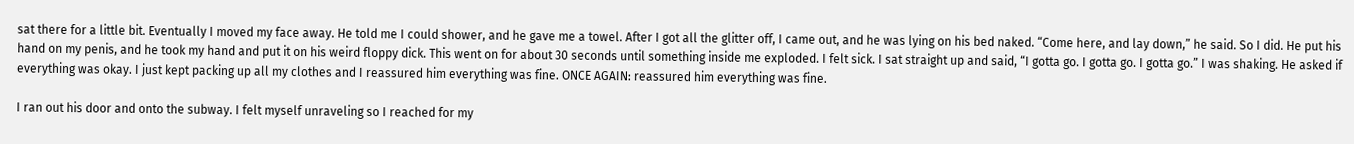sat there for a little bit. Eventually I moved my face away. He told me I could shower, and he gave me a towel. After I got all the glitter off, I came out, and he was lying on his bed naked. “Come here, and lay down,” he said. So I did. He put his hand on my penis, and he took my hand and put it on his weird floppy dick. This went on for about 30 seconds until something inside me exploded. I felt sick. I sat straight up and said, “I gotta go. I gotta go. I gotta go.” I was shaking. He asked if everything was okay. I just kept packing up all my clothes and I reassured him everything was fine. ONCE AGAIN: reassured him everything was fine.

I ran out his door and onto the subway. I felt myself unraveling so I reached for my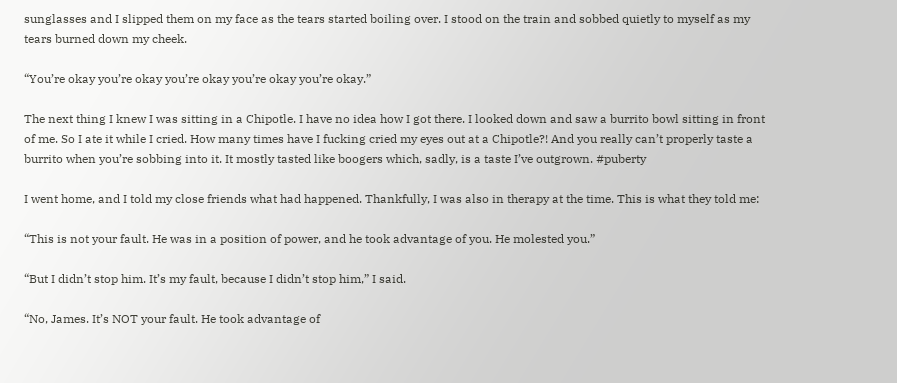sunglasses and I slipped them on my face as the tears started boiling over. I stood on the train and sobbed quietly to myself as my tears burned down my cheek.

“You’re okay you’re okay you’re okay you’re okay you’re okay.”

The next thing I knew I was sitting in a Chipotle. I have no idea how I got there. I looked down and saw a burrito bowl sitting in front of me. So I ate it while I cried. How many times have I fucking cried my eyes out at a Chipotle?! And you really can’t properly taste a burrito when you’re sobbing into it. It mostly tasted like boogers which, sadly, is a taste I’ve outgrown. #puberty

I went home, and I told my close friends what had happened. Thankfully, I was also in therapy at the time. This is what they told me:

“This is not your fault. He was in a position of power, and he took advantage of you. He molested you.”

“But I didn’t stop him. It’s my fault, because I didn’t stop him,” I said.

“No, James. It’s NOT your fault. He took advantage of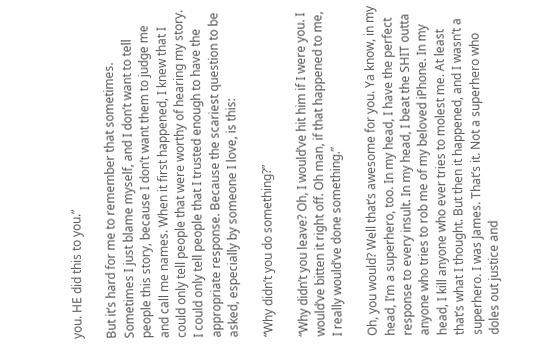you. HE did this to you.”

But it’s hard for me to remember that sometimes. Sometimes I just blame myself, and I don’t want to tell people this story, because I don’t want them to judge me and call me names. When it first happened, I knew that I could only tell people that were worthy of hearing my story. I could only tell people that I trusted enough to have the appropriate response. Because the scariest question to be asked, especially by someone I love, is this:

“Why didn’t you do something?”

“Why didn’t you leave? Oh, I would’ve hit him if I were you. I would’ve bitten it right off. Oh man, if that happened to me, I really would’ve done something.”

Oh, you would? Well that’s awesome for you. Ya know, in my head, I’m a superhero, too. In my head, I have the perfect response to every insult. In my head, I beat the SHIT outta anyone who tries to rob me of my beloved iPhone. In my head, I kill anyone who ever tries to molest me. At least that’s what I thought. But then it happened, and I wasn’t a superhero. I was James. That’s it. Not a superhero who doles out justice and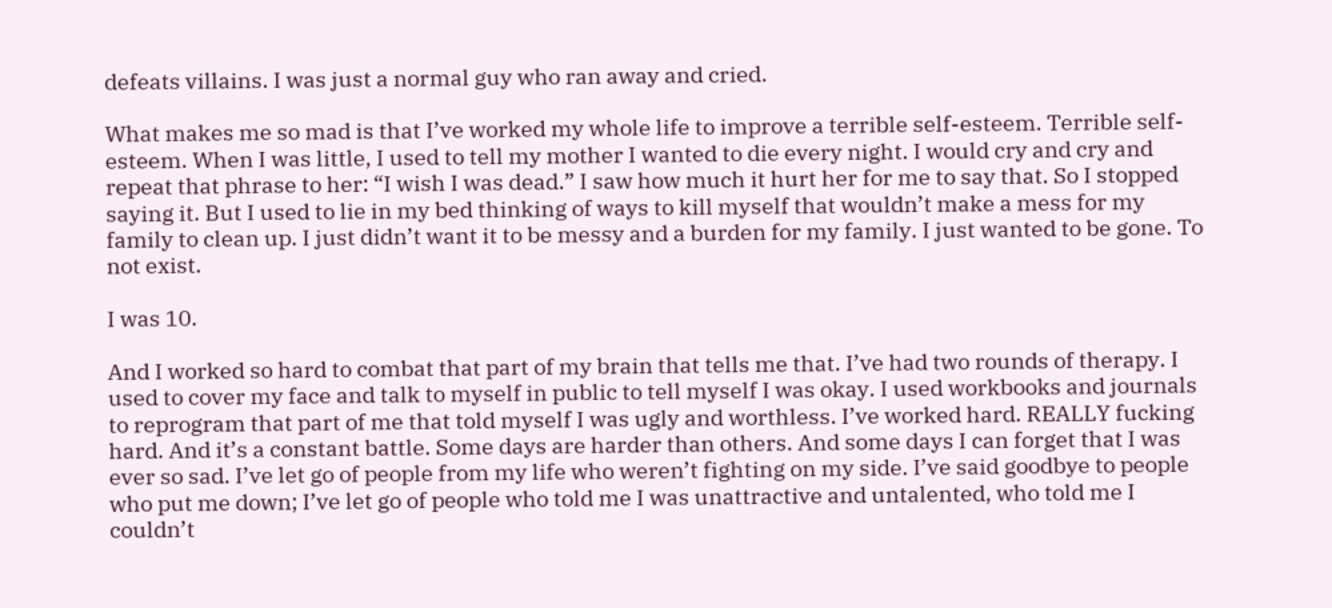defeats villains. I was just a normal guy who ran away and cried.

What makes me so mad is that I’ve worked my whole life to improve a terrible self-esteem. Terrible self-esteem. When I was little, I used to tell my mother I wanted to die every night. I would cry and cry and repeat that phrase to her: “I wish I was dead.” I saw how much it hurt her for me to say that. So I stopped saying it. But I used to lie in my bed thinking of ways to kill myself that wouldn’t make a mess for my family to clean up. I just didn’t want it to be messy and a burden for my family. I just wanted to be gone. To not exist.

I was 10.

And I worked so hard to combat that part of my brain that tells me that. I’ve had two rounds of therapy. I used to cover my face and talk to myself in public to tell myself I was okay. I used workbooks and journals to reprogram that part of me that told myself I was ugly and worthless. I’ve worked hard. REALLY fucking hard. And it’s a constant battle. Some days are harder than others. And some days I can forget that I was ever so sad. I’ve let go of people from my life who weren’t fighting on my side. I’ve said goodbye to people who put me down; I’ve let go of people who told me I was unattractive and untalented, who told me I couldn’t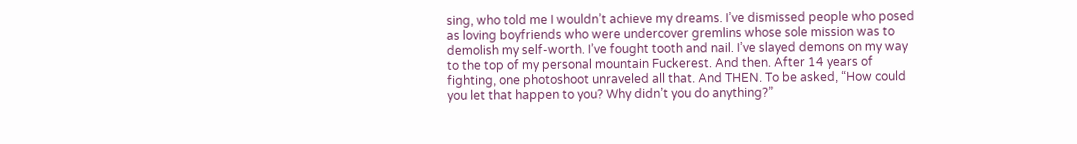sing, who told me I wouldn’t achieve my dreams. I’ve dismissed people who posed as loving boyfriends who were undercover gremlins whose sole mission was to demolish my self-worth. I’ve fought tooth and nail. I’ve slayed demons on my way to the top of my personal mountain Fuckerest. And then. After 14 years of fighting, one photoshoot unraveled all that. And THEN. To be asked, “How could you let that happen to you? Why didn’t you do anything?”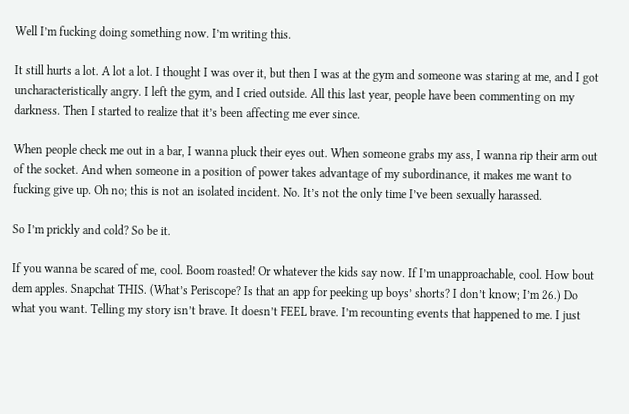Well I’m fucking doing something now. I’m writing this.

It still hurts a lot. A lot a lot. I thought I was over it, but then I was at the gym and someone was staring at me, and I got uncharacteristically angry. I left the gym, and I cried outside. All this last year, people have been commenting on my darkness. Then I started to realize that it’s been affecting me ever since.

When people check me out in a bar, I wanna pluck their eyes out. When someone grabs my ass, I wanna rip their arm out of the socket. And when someone in a position of power takes advantage of my subordinance, it makes me want to fucking give up. Oh no; this is not an isolated incident. No. It’s not the only time I’ve been sexually harassed.

So I’m prickly and cold? So be it.

If you wanna be scared of me, cool. Boom roasted! Or whatever the kids say now. If I’m unapproachable, cool. How bout dem apples. Snapchat THIS. (What’s Periscope? Is that an app for peeking up boys’ shorts? I don’t know; I’m 26.) Do what you want. Telling my story isn’t brave. It doesn’t FEEL brave. I’m recounting events that happened to me. I just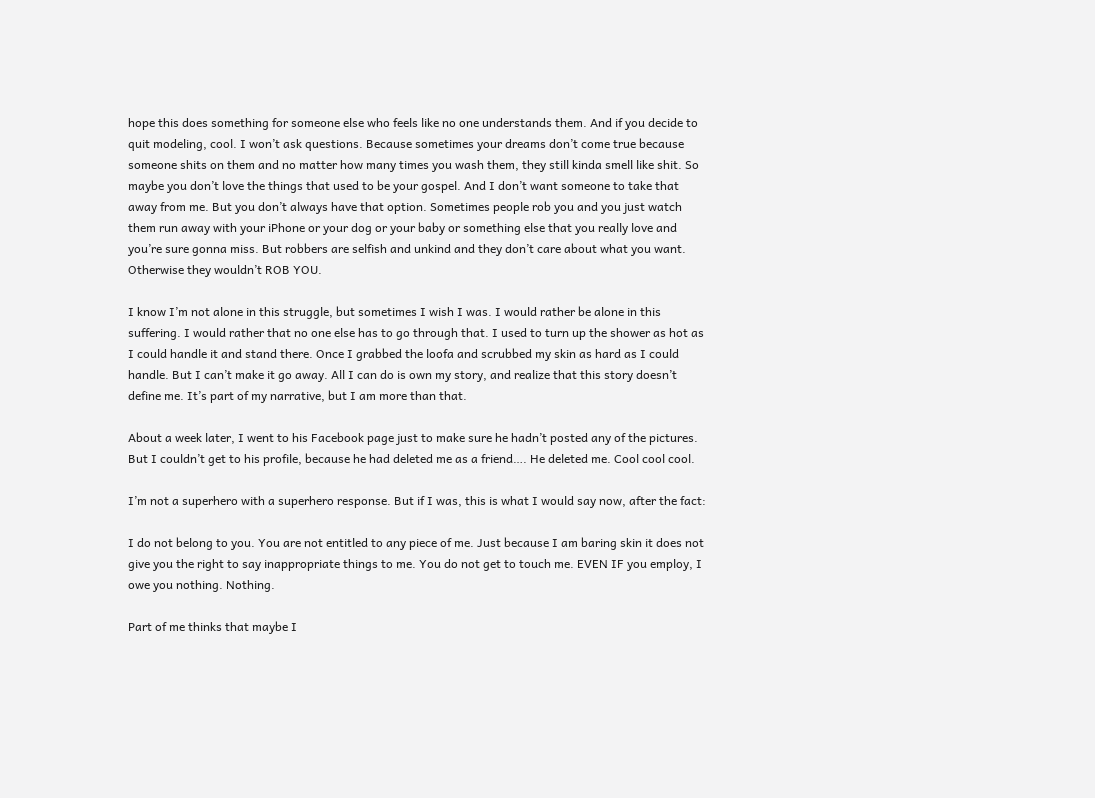hope this does something for someone else who feels like no one understands them. And if you decide to quit modeling, cool. I won’t ask questions. Because sometimes your dreams don’t come true because someone shits on them and no matter how many times you wash them, they still kinda smell like shit. So maybe you don’t love the things that used to be your gospel. And I don’t want someone to take that away from me. But you don’t always have that option. Sometimes people rob you and you just watch them run away with your iPhone or your dog or your baby or something else that you really love and you’re sure gonna miss. But robbers are selfish and unkind and they don’t care about what you want. Otherwise they wouldn’t ROB YOU.

I know I’m not alone in this struggle, but sometimes I wish I was. I would rather be alone in this suffering. I would rather that no one else has to go through that. I used to turn up the shower as hot as I could handle it and stand there. Once I grabbed the loofa and scrubbed my skin as hard as I could handle. But I can’t make it go away. All I can do is own my story, and realize that this story doesn’t define me. It’s part of my narrative, but I am more than that.

About a week later, I went to his Facebook page just to make sure he hadn’t posted any of the pictures. But I couldn’t get to his profile, because he had deleted me as a friend…. He deleted me. Cool cool cool.

I’m not a superhero with a superhero response. But if I was, this is what I would say now, after the fact:

I do not belong to you. You are not entitled to any piece of me. Just because I am baring skin it does not give you the right to say inappropriate things to me. You do not get to touch me. EVEN IF you employ, I owe you nothing. Nothing.

Part of me thinks that maybe I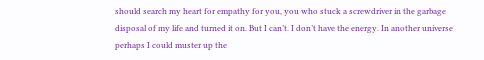should search my heart for empathy for you, you who stuck a screwdriver in the garbage disposal of my life and turned it on. But I can’t. I don’t have the energy. In another universe perhaps I could muster up the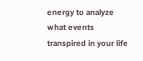energy to analyze what events transpired in your life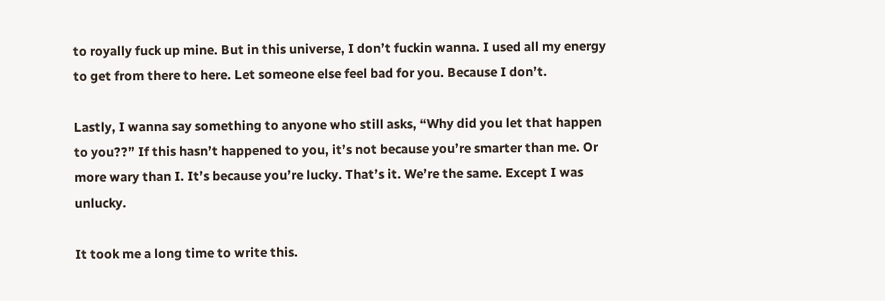to royally fuck up mine. But in this universe, I don’t fuckin wanna. I used all my energy to get from there to here. Let someone else feel bad for you. Because I don’t.

Lastly, I wanna say something to anyone who still asks, “Why did you let that happen to you??” If this hasn’t happened to you, it’s not because you’re smarter than me. Or more wary than I. It’s because you’re lucky. That’s it. We’re the same. Except I was unlucky.

It took me a long time to write this.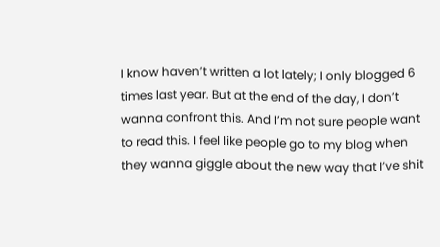I know haven’t written a lot lately; I only blogged 6 times last year. But at the end of the day, I don’t wanna confront this. And I’m not sure people want to read this. I feel like people go to my blog when they wanna giggle about the new way that I’ve shit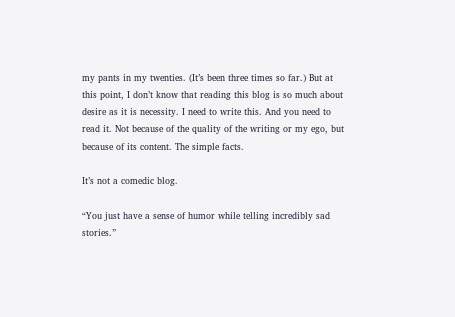my pants in my twenties. (It’s been three times so far.) But at this point, I don’t know that reading this blog is so much about desire as it is necessity. I need to write this. And you need to read it. Not because of the quality of the writing or my ego, but because of its content. The simple facts.

It’s not a comedic blog.

“You just have a sense of humor while telling incredibly sad stories.”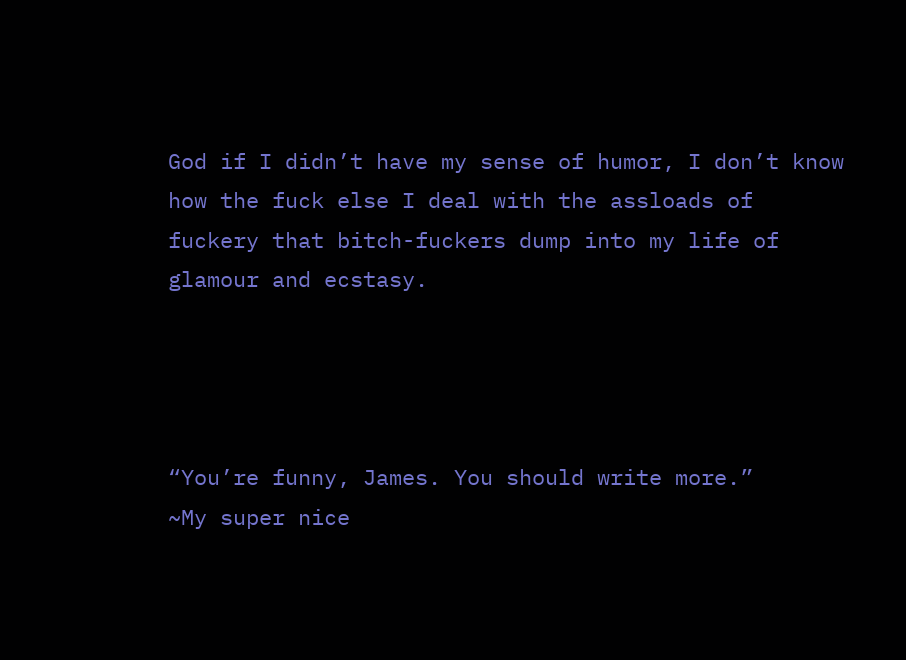God if I didn’t have my sense of humor, I don’t know how the fuck else I deal with the assloads of fuckery that bitch-fuckers dump into my life of glamour and ecstasy.




“You’re funny, James. You should write more.”
~My super nice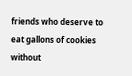friends who deserve to eat gallons of cookies without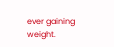ever gaining weight.